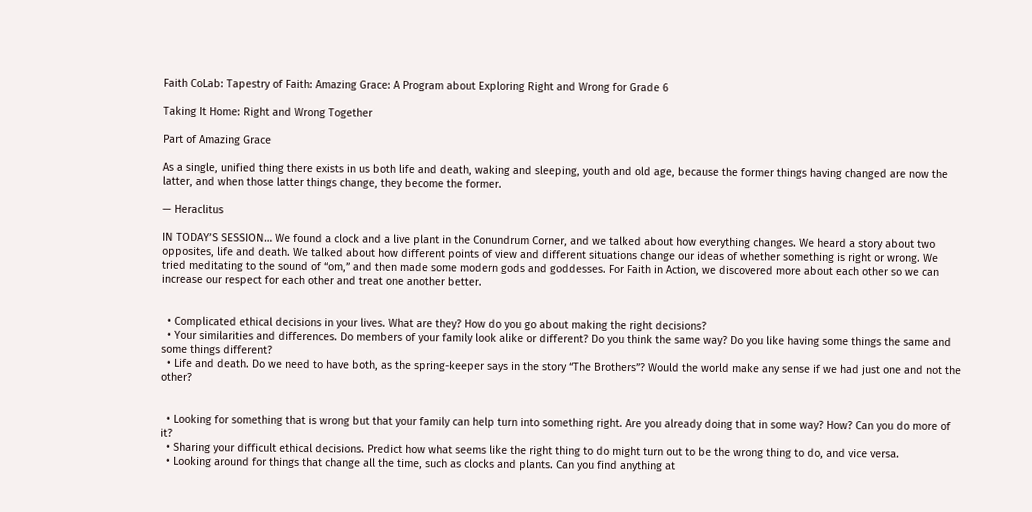Faith CoLab: Tapestry of Faith: Amazing Grace: A Program about Exploring Right and Wrong for Grade 6

Taking It Home: Right and Wrong Together

Part of Amazing Grace

As a single, unified thing there exists in us both life and death, waking and sleeping, youth and old age, because the former things having changed are now the latter, and when those latter things change, they become the former.

— Heraclitus

IN TODAY’S SESSION… We found a clock and a live plant in the Conundrum Corner, and we talked about how everything changes. We heard a story about two opposites, life and death. We talked about how different points of view and different situations change our ideas of whether something is right or wrong. We tried meditating to the sound of “om,” and then made some modern gods and goddesses. For Faith in Action, we discovered more about each other so we can increase our respect for each other and treat one another better.


  • Complicated ethical decisions in your lives. What are they? How do you go about making the right decisions?
  • Your similarities and differences. Do members of your family look alike or different? Do you think the same way? Do you like having some things the same and some things different?
  • Life and death. Do we need to have both, as the spring-keeper says in the story “The Brothers”? Would the world make any sense if we had just one and not the other?


  • Looking for something that is wrong but that your family can help turn into something right. Are you already doing that in some way? How? Can you do more of it?
  • Sharing your difficult ethical decisions. Predict how what seems like the right thing to do might turn out to be the wrong thing to do, and vice versa.
  • Looking around for things that change all the time, such as clocks and plants. Can you find anything at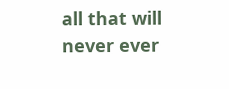all that will never ever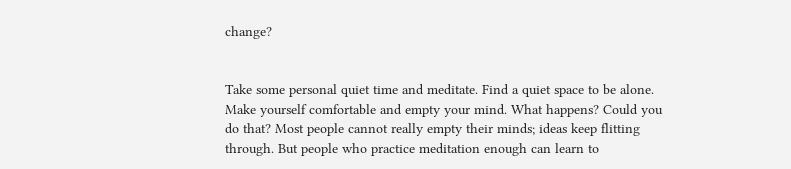change?


Take some personal quiet time and meditate. Find a quiet space to be alone. Make yourself comfortable and empty your mind. What happens? Could you do that? Most people cannot really empty their minds; ideas keep flitting through. But people who practice meditation enough can learn to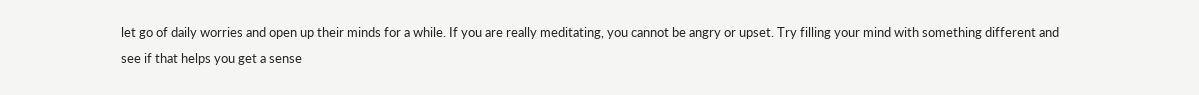let go of daily worries and open up their minds for a while. If you are really meditating, you cannot be angry or upset. Try filling your mind with something different and see if that helps you get a sense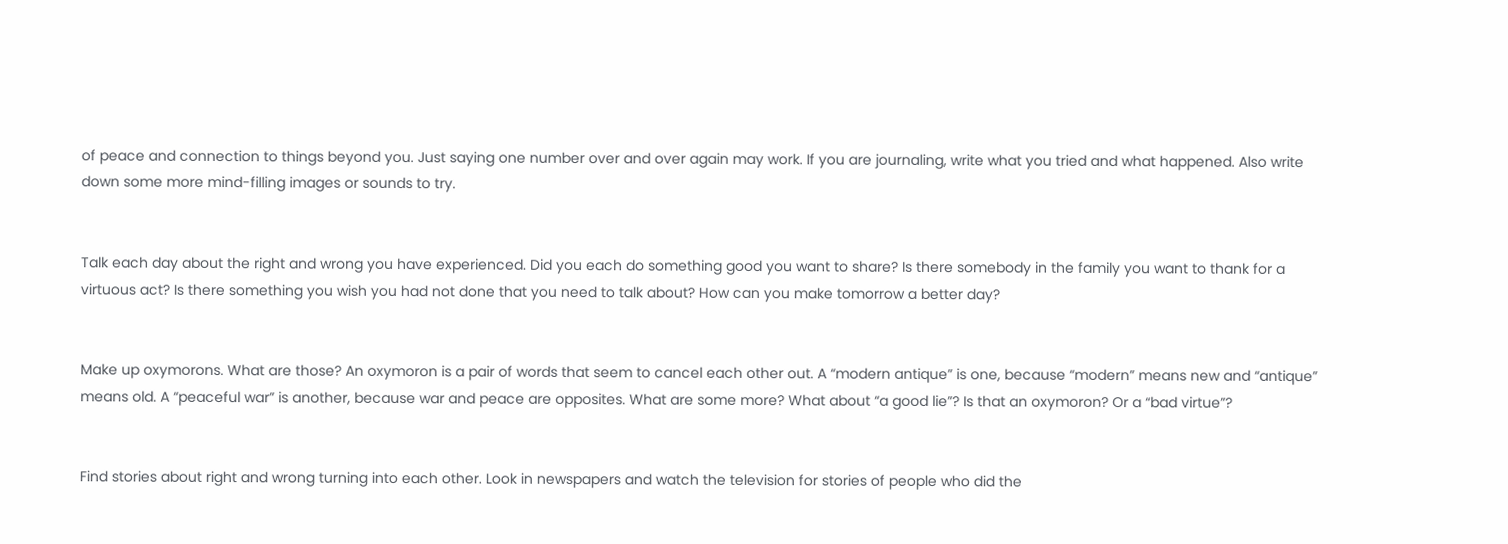of peace and connection to things beyond you. Just saying one number over and over again may work. If you are journaling, write what you tried and what happened. Also write down some more mind-filling images or sounds to try.


Talk each day about the right and wrong you have experienced. Did you each do something good you want to share? Is there somebody in the family you want to thank for a virtuous act? Is there something you wish you had not done that you need to talk about? How can you make tomorrow a better day?


Make up oxymorons. What are those? An oxymoron is a pair of words that seem to cancel each other out. A “modern antique” is one, because “modern” means new and “antique” means old. A “peaceful war” is another, because war and peace are opposites. What are some more? What about “a good lie”? Is that an oxymoron? Or a “bad virtue”?


Find stories about right and wrong turning into each other. Look in newspapers and watch the television for stories of people who did the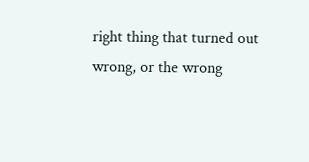right thing that turned out wrong, or the wrong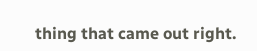thing that came out right.